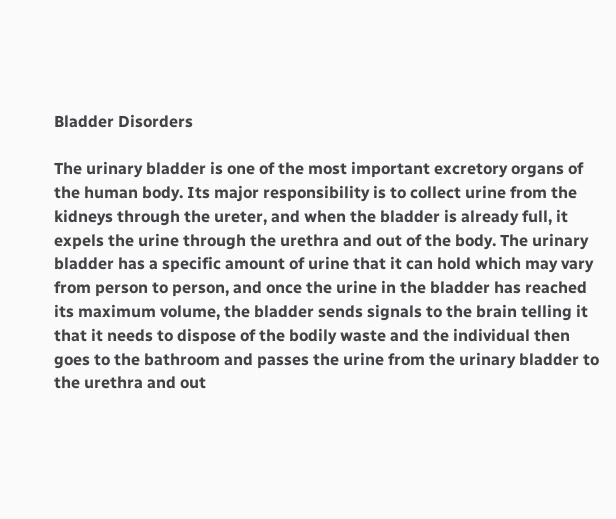Bladder Disorders

The urinary bladder is one of the most important excretory organs of the human body. Its major responsibility is to collect urine from the kidneys through the ureter, and when the bladder is already full, it expels the urine through the urethra and out of the body. The urinary bladder has a specific amount of urine that it can hold which may vary from person to person, and once the urine in the bladder has reached its maximum volume, the bladder sends signals to the brain telling it that it needs to dispose of the bodily waste and the individual then goes to the bathroom and passes the urine from the urinary bladder to the urethra and out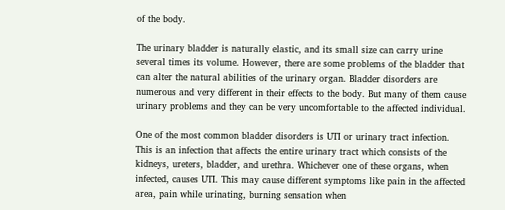of the body.

The urinary bladder is naturally elastic, and its small size can carry urine several times its volume. However, there are some problems of the bladder that can alter the natural abilities of the urinary organ. Bladder disorders are numerous and very different in their effects to the body. But many of them cause urinary problems and they can be very uncomfortable to the affected individual.

One of the most common bladder disorders is UTI or urinary tract infection. This is an infection that affects the entire urinary tract which consists of the kidneys, ureters, bladder, and urethra. Whichever one of these organs, when infected, causes UTI. This may cause different symptoms like pain in the affected area, pain while urinating, burning sensation when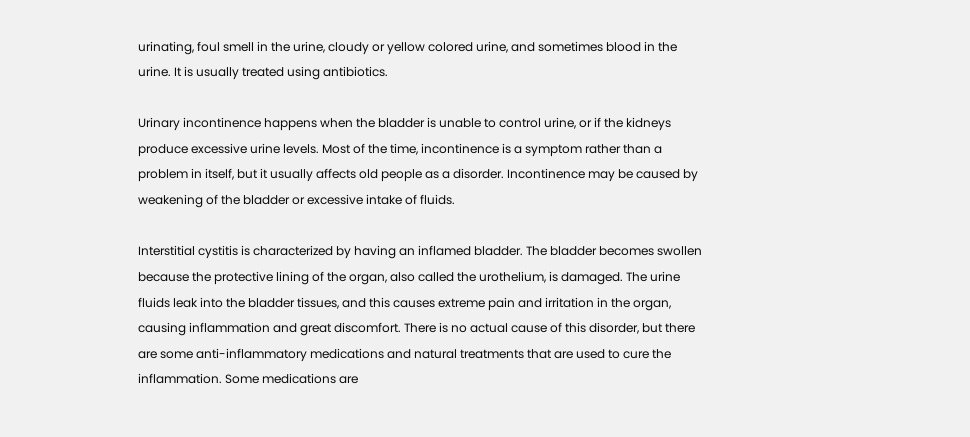urinating, foul smell in the urine, cloudy or yellow colored urine, and sometimes blood in the urine. It is usually treated using antibiotics.

Urinary incontinence happens when the bladder is unable to control urine, or if the kidneys produce excessive urine levels. Most of the time, incontinence is a symptom rather than a problem in itself, but it usually affects old people as a disorder. Incontinence may be caused by weakening of the bladder or excessive intake of fluids.

Interstitial cystitis is characterized by having an inflamed bladder. The bladder becomes swollen because the protective lining of the organ, also called the urothelium, is damaged. The urine fluids leak into the bladder tissues, and this causes extreme pain and irritation in the organ, causing inflammation and great discomfort. There is no actual cause of this disorder, but there are some anti-inflammatory medications and natural treatments that are used to cure the inflammation. Some medications are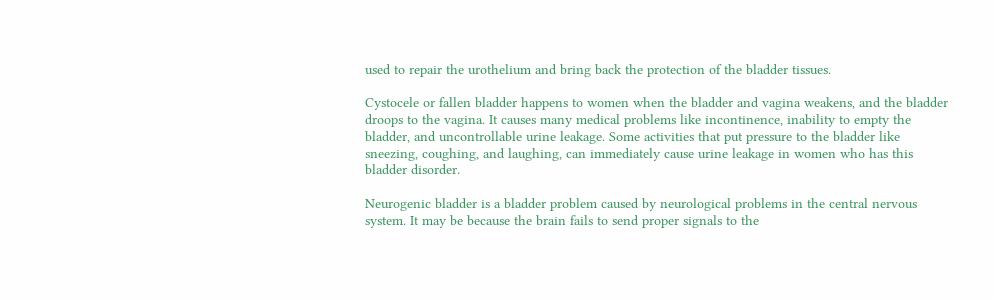used to repair the urothelium and bring back the protection of the bladder tissues.

Cystocele or fallen bladder happens to women when the bladder and vagina weakens, and the bladder droops to the vagina. It causes many medical problems like incontinence, inability to empty the bladder, and uncontrollable urine leakage. Some activities that put pressure to the bladder like sneezing, coughing, and laughing, can immediately cause urine leakage in women who has this bladder disorder.

Neurogenic bladder is a bladder problem caused by neurological problems in the central nervous system. It may be because the brain fails to send proper signals to the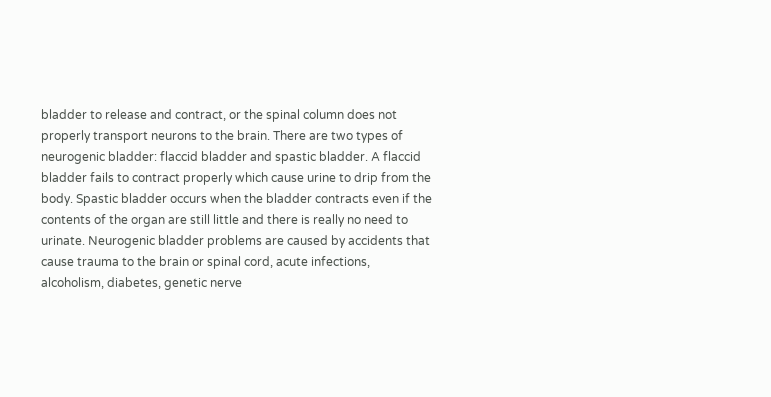bladder to release and contract, or the spinal column does not properly transport neurons to the brain. There are two types of neurogenic bladder: flaccid bladder and spastic bladder. A flaccid bladder fails to contract properly which cause urine to drip from the body. Spastic bladder occurs when the bladder contracts even if the contents of the organ are still little and there is really no need to urinate. Neurogenic bladder problems are caused by accidents that cause trauma to the brain or spinal cord, acute infections, alcoholism, diabetes, genetic nerve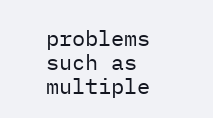problems such as multiple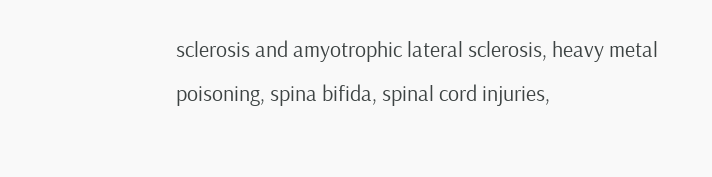sclerosis and amyotrophic lateral sclerosis, heavy metal poisoning, spina bifida, spinal cord injuries,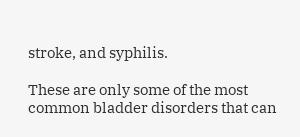stroke, and syphilis.

These are only some of the most common bladder disorders that can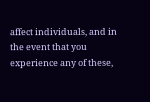affect individuals, and in the event that you experience any of these,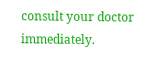consult your doctor immediately.